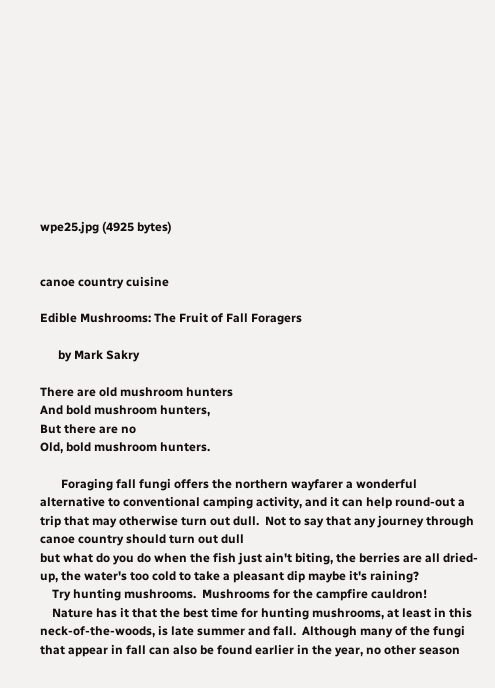wpe25.jpg (4925 bytes)


canoe country cuisine

Edible Mushrooms: The Fruit of Fall Foragers

      by Mark Sakry

There are old mushroom hunters
And bold mushroom hunters,
But there are no
Old, bold mushroom hunters.

       Foraging fall fungi offers the northern wayfarer a wonderful alternative to conventional camping activity, and it can help round-out a trip that may otherwise turn out dull.  Not to say that any journey through canoe country should turn out dull
but what do you do when the fish just ain't biting, the berries are all dried-up, the water's too cold to take a pleasant dip maybe it's raining?
    Try hunting mushrooms.  Mushrooms for the campfire cauldron!
    Nature has it that the best time for hunting mushrooms, at least in this neck-of-the-woods, is late summer and fall.  Although many of the fungi that appear in fall can also be found earlier in the year, no other season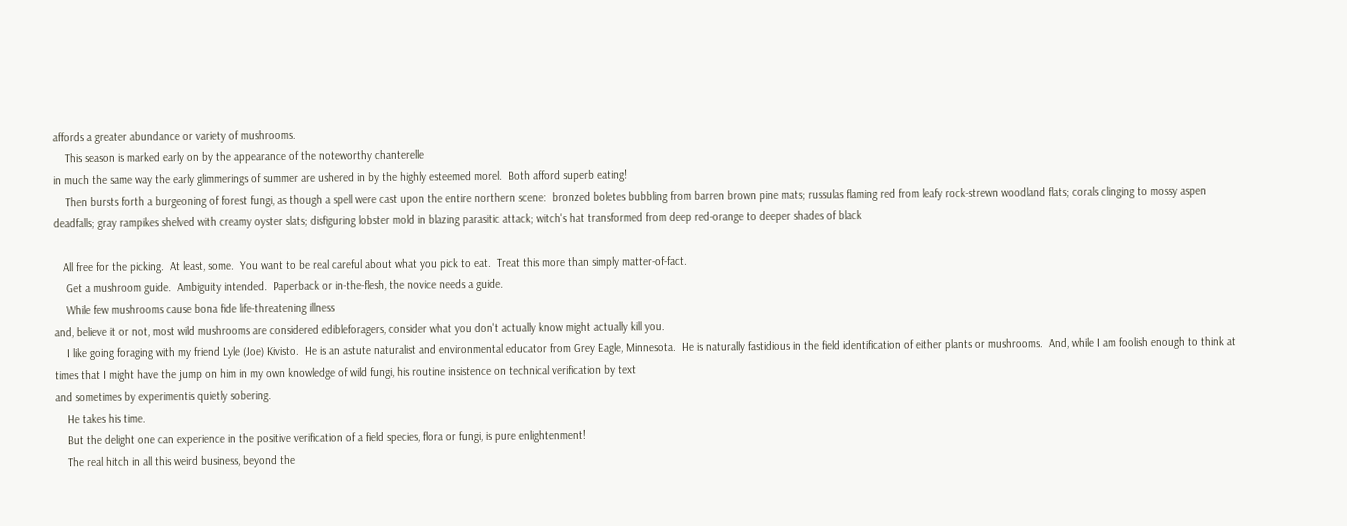affords a greater abundance or variety of mushrooms.
    This season is marked early on by the appearance of the noteworthy chanterelle
in much the same way the early glimmerings of summer are ushered in by the highly esteemed morel.  Both afford superb eating!
    Then bursts forth a burgeoning of forest fungi, as though a spell were cast upon the entire northern scene:  bronzed boletes bubbling from barren brown pine mats; russulas flaming red from leafy rock-strewn woodland flats; corals clinging to mossy aspen deadfalls; gray rampikes shelved with creamy oyster slats; disfiguring lobster mold in blazing parasitic attack; witch's hat transformed from deep red-orange to deeper shades of black

   All free for the picking.  At least, some.  You want to be real careful about what you pick to eat.  Treat this more than simply matter-of-fact.
    Get a mushroom guide.  Ambiguity intended.  Paperback or in-the-flesh, the novice needs a guide.
    While few mushrooms cause bona fide life-threatening illness
and, believe it or not, most wild mushrooms are considered edibleforagers, consider what you don't actually know might actually kill you.
    I like going foraging with my friend Lyle (Joe) Kivisto.  He is an astute naturalist and environmental educator from Grey Eagle, Minnesota.  He is naturally fastidious in the field identification of either plants or mushrooms.  And, while I am foolish enough to think at times that I might have the jump on him in my own knowledge of wild fungi, his routine insistence on technical verification by text
and sometimes by experimentis quietly sobering.
    He takes his time.
    But the delight one can experience in the positive verification of a field species, flora or fungi, is pure enlightenment!
    The real hitch in all this weird business, beyond the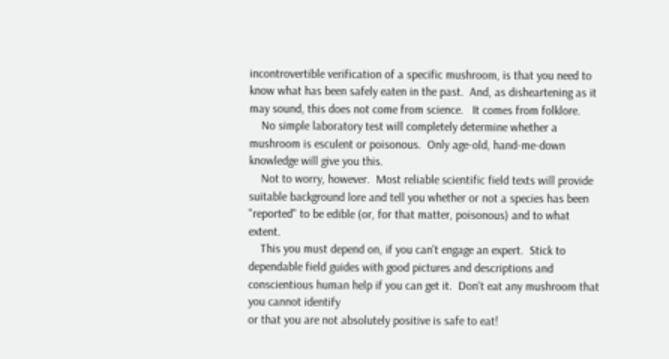incontrovertible verification of a specific mushroom, is that you need to know what has been safely eaten in the past.  And, as disheartening as it may sound, this does not come from science.   It comes from folklore.
    No simple laboratory test will completely determine whether a mushroom is esculent or poisonous.  Only age-old, hand-me-down knowledge will give you this.
    Not to worry, however.  Most reliable scientific field texts will provide suitable background lore and tell you whether or not a species has been "reported" to be edible (or, for that matter, poisonous) and to what extent.
    This you must depend on, if you can't engage an expert.  Stick to dependable field guides with good pictures and descriptions and conscientious human help if you can get it.  Don't eat any mushroom that you cannot identify
or that you are not absolutely positive is safe to eat!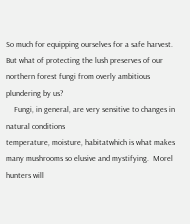So much for equipping ourselves for a safe harvest.  But what of protecting the lush preserves of our northern forest fungi from overly ambitious plundering by us?
    Fungi, in general, are very sensitive to changes in natural conditions
temperature, moisture, habitatwhich is what makes many mushrooms so elusive and mystifying.  Morel hunters will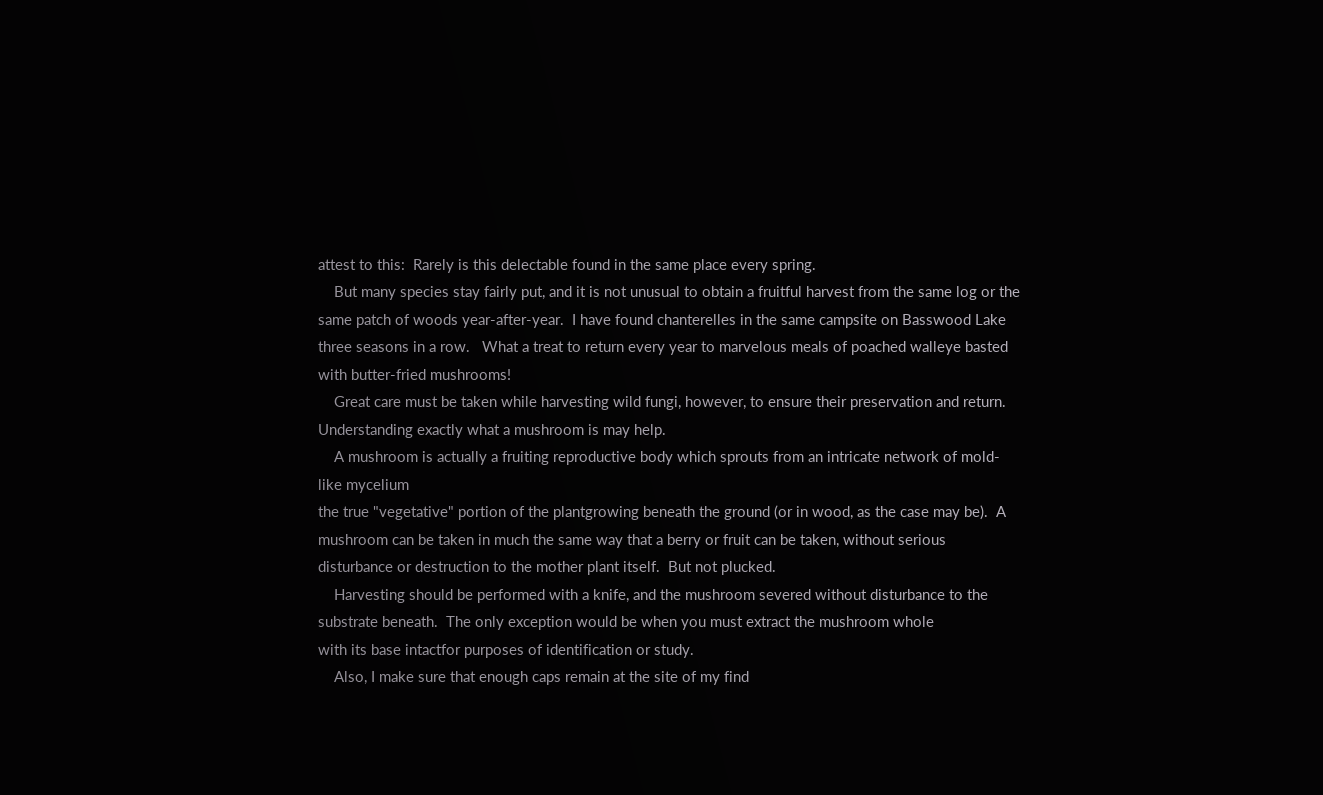attest to this:  Rarely is this delectable found in the same place every spring.
    But many species stay fairly put, and it is not unusual to obtain a fruitful harvest from the same log or the same patch of woods year-after-year.  I have found chanterelles in the same campsite on Basswood Lake three seasons in a row.   What a treat to return every year to marvelous meals of poached walleye basted with butter-fried mushrooms!
    Great care must be taken while harvesting wild fungi, however, to ensure their preservation and return.  Understanding exactly what a mushroom is may help.
    A mushroom is actually a fruiting reproductive body which sprouts from an intricate network of mold-like mycelium
the true "vegetative" portion of the plantgrowing beneath the ground (or in wood, as the case may be).  A mushroom can be taken in much the same way that a berry or fruit can be taken, without serious disturbance or destruction to the mother plant itself.  But not plucked.
    Harvesting should be performed with a knife, and the mushroom severed without disturbance to the substrate beneath.  The only exception would be when you must extract the mushroom whole
with its base intactfor purposes of identification or study.
    Also, I make sure that enough caps remain at the site of my find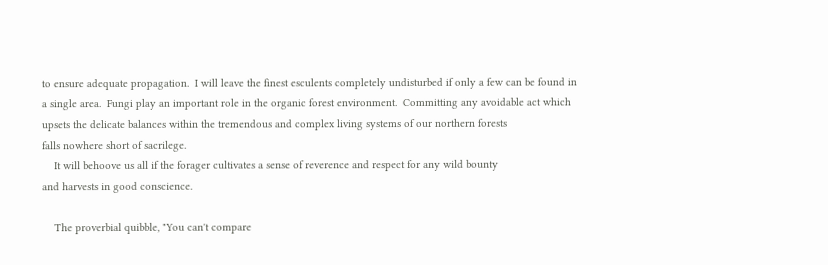to ensure adequate propagation.  I will leave the finest esculents completely undisturbed if only a few can be found in a single area.  Fungi play an important role in the organic forest environment.  Committing any avoidable act which upsets the delicate balances within the tremendous and complex living systems of our northern forests
falls nowhere short of sacrilege.
    It will behoove us all if the forager cultivates a sense of reverence and respect for any wild bounty
and harvests in good conscience.

    The proverbial quibble, "You can't compare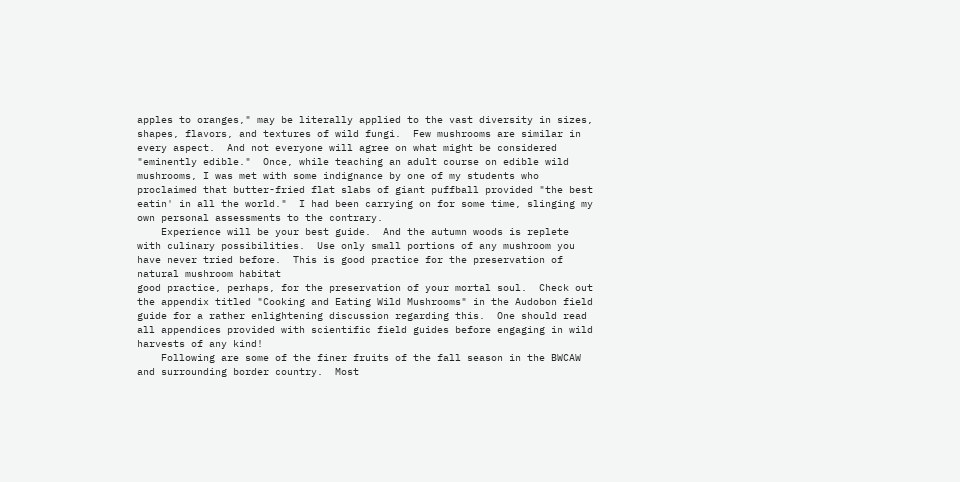apples to oranges," may be literally applied to the vast diversity in sizes, shapes, flavors, and textures of wild fungi.  Few mushrooms are similar in every aspect.  And not everyone will agree on what might be considered "eminently edible."  Once, while teaching an adult course on edible wild mushrooms, I was met with some indignance by one of my students who proclaimed that butter-fried flat slabs of giant puffball provided "the best eatin' in all the world."  I had been carrying on for some time, slinging my own personal assessments to the contrary.
    Experience will be your best guide.  And the autumn woods is replete with culinary possibilities.  Use only small portions of any mushroom you have never tried before.  This is good practice for the preservation of natural mushroom habitat
good practice, perhaps, for the preservation of your mortal soul.  Check out the appendix titled "Cooking and Eating Wild Mushrooms" in the Audobon field guide for a rather enlightening discussion regarding this.  One should read all appendices provided with scientific field guides before engaging in wild harvests of any kind!
    Following are some of the finer fruits of the fall season in the BWCAW and surrounding border country.  Most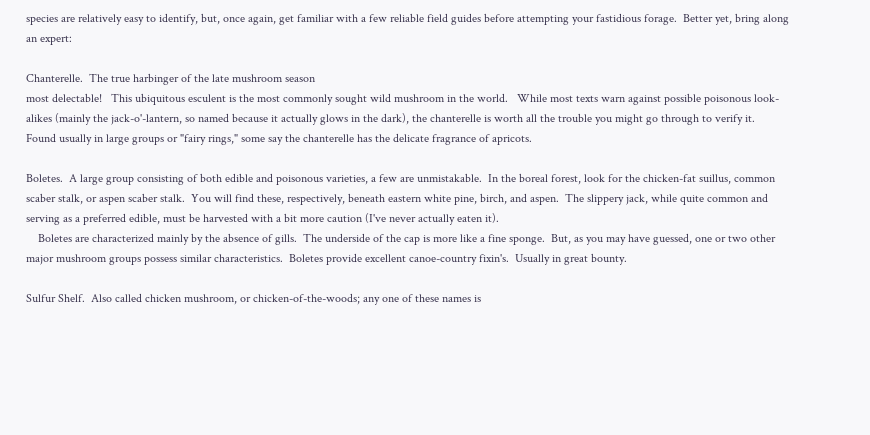species are relatively easy to identify, but, once again, get familiar with a few reliable field guides before attempting your fastidious forage.  Better yet, bring along an expert:

Chanterelle.  The true harbinger of the late mushroom season
most delectable!   This ubiquitous esculent is the most commonly sought wild mushroom in the world.   While most texts warn against possible poisonous look-alikes (mainly the jack-o'-lantern, so named because it actually glows in the dark), the chanterelle is worth all the trouble you might go through to verify it.  Found usually in large groups or "fairy rings," some say the chanterelle has the delicate fragrance of apricots.

Boletes.  A large group consisting of both edible and poisonous varieties, a few are unmistakable.  In the boreal forest, look for the chicken-fat suillus, common scaber stalk, or aspen scaber stalk.  You will find these, respectively, beneath eastern white pine, birch, and aspen.  The slippery jack, while quite common and serving as a preferred edible, must be harvested with a bit more caution (I've never actually eaten it).
    Boletes are characterized mainly by the absence of gills.  The underside of the cap is more like a fine sponge.  But, as you may have guessed, one or two other major mushroom groups possess similar characteristics.  Boletes provide excellent canoe-country fixin's.  Usually in great bounty.

Sulfur Shelf.  Also called chicken mushroom, or chicken-of-the-woods; any one of these names is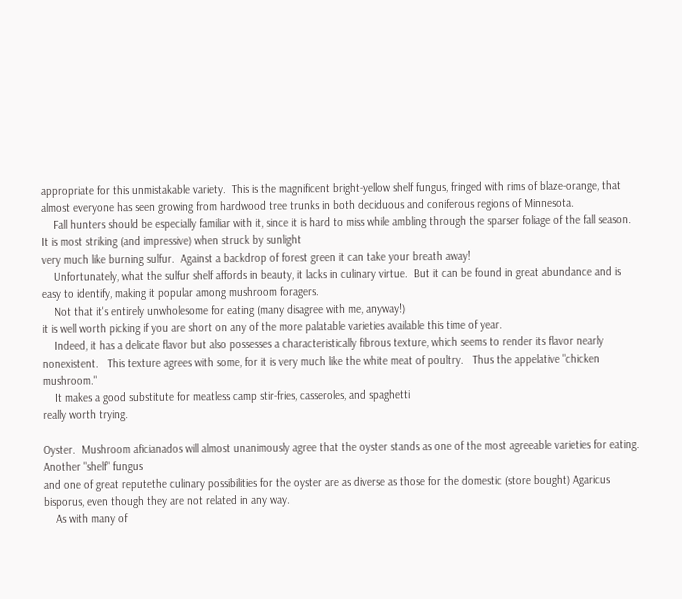appropriate for this unmistakable variety.  This is the magnificent bright-yellow shelf fungus, fringed with rims of blaze-orange, that almost everyone has seen growing from hardwood tree trunks in both deciduous and coniferous regions of Minnesota.
    Fall hunters should be especially familiar with it, since it is hard to miss while ambling through the sparser foliage of the fall season.  It is most striking (and impressive) when struck by sunlight
very much like burning sulfur.  Against a backdrop of forest green it can take your breath away!
    Unfortunately, what the sulfur shelf affords in beauty, it lacks in culinary virtue.  But it can be found in great abundance and is easy to identify, making it popular among mushroom foragers.
    Not that it's entirely unwholesome for eating (many disagree with me, anyway!)
it is well worth picking if you are short on any of the more palatable varieties available this time of year.
    Indeed, it has a delicate flavor but also possesses a characteristically fibrous texture, which seems to render its flavor nearly nonexistent.   This texture agrees with some, for it is very much like the white meat of poultry.   Thus the appelative "chicken mushroom."
    It makes a good substitute for meatless camp stir-fries, casseroles, and spaghetti
really worth trying.

Oyster.  Mushroom aficianados will almost unanimously agree that the oyster stands as one of the most agreeable varieties for eating.  Another "shelf" fungus
and one of great reputethe culinary possibilities for the oyster are as diverse as those for the domestic (store bought) Agaricus bisporus, even though they are not related in any way.
    As with many of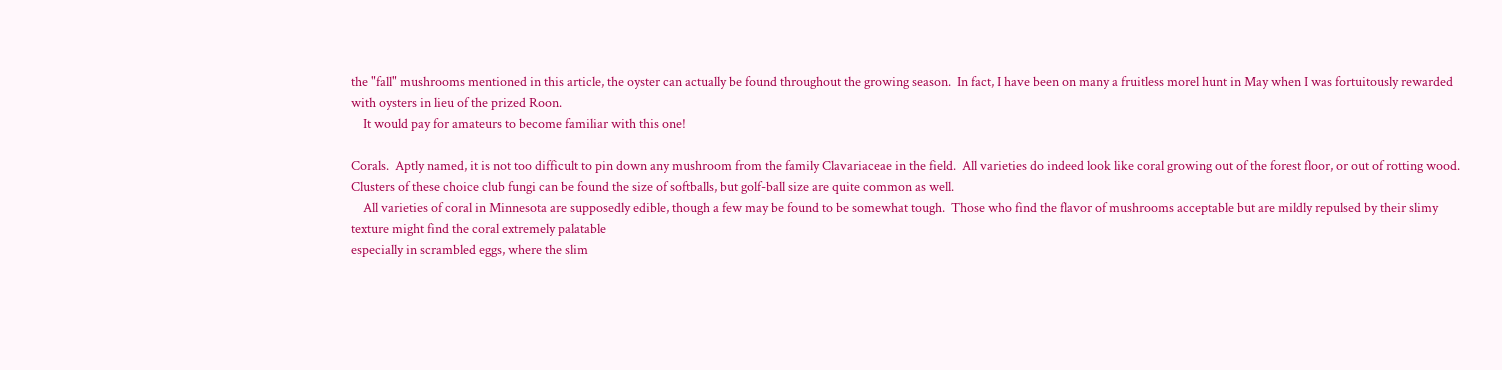the "fall" mushrooms mentioned in this article, the oyster can actually be found throughout the growing season.  In fact, I have been on many a fruitless morel hunt in May when I was fortuitously rewarded with oysters in lieu of the prized Roon.
    It would pay for amateurs to become familiar with this one!

Corals.  Aptly named, it is not too difficult to pin down any mushroom from the family Clavariaceae in the field.  All varieties do indeed look like coral growing out of the forest floor, or out of rotting wood.  Clusters of these choice club fungi can be found the size of softballs, but golf-ball size are quite common as well.
    All varieties of coral in Minnesota are supposedly edible, though a few may be found to be somewhat tough.  Those who find the flavor of mushrooms acceptable but are mildly repulsed by their slimy texture might find the coral extremely palatable
especially in scrambled eggs, where the slim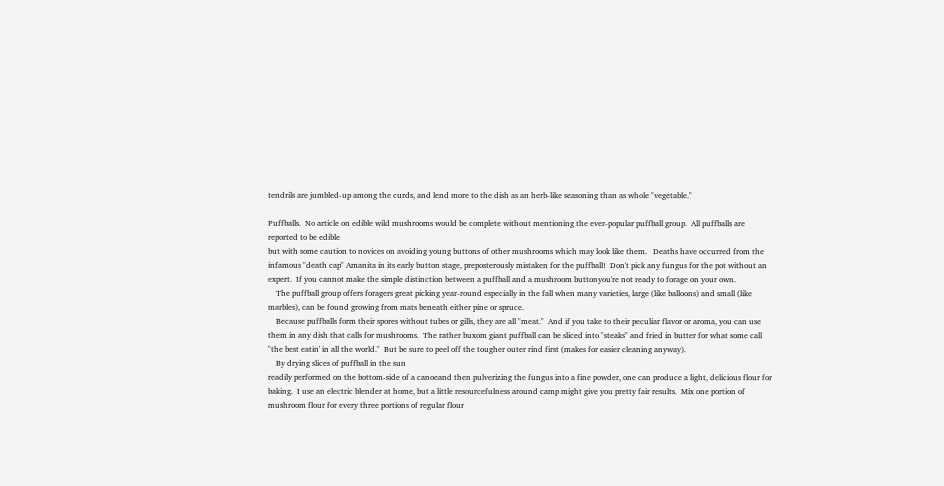tendrils are jumbled-up among the curds, and lend more to the dish as an herb-like seasoning than as whole "vegetable."

Puffballs.  No article on edible wild mushrooms would be complete without mentioning the ever-popular puffball group.  All puffballs are reported to be edible
but with some caution to novices on avoiding young buttons of other mushrooms which may look like them.   Deaths have occurred from the infamous "death cap" Amanita in its early button stage, preposterously mistaken for the puffball!  Don't pick any fungus for the pot without an expert.  If you cannot make the simple distinction between a puffball and a mushroom buttonyou're not ready to forage on your own.
    The puffball group offers foragers great picking year-round especially in the fall when many varieties, large (like balloons) and small (like marbles), can be found growing from mats beneath either pine or spruce.
    Because puffballs form their spores without tubes or gills, they are all "meat."  And if you take to their peculiar flavor or aroma, you can use them in any dish that calls for mushrooms.  The rather buxom giant puffball can be sliced into "steaks" and fried in butter for what some call "the best eatin' in all the world."  But be sure to peel off the tougher outer rind first (makes for easier cleaning anyway).
    By drying slices of puffball in the sun
readily performed on the bottom-side of a canoeand then pulverizing the fungus into a fine powder, one can produce a light, delicious flour for baking.  I use an electric blender at home, but a little resourcefulness around camp might give you pretty fair results.  Mix one portion of mushroom flour for every three portions of regular flour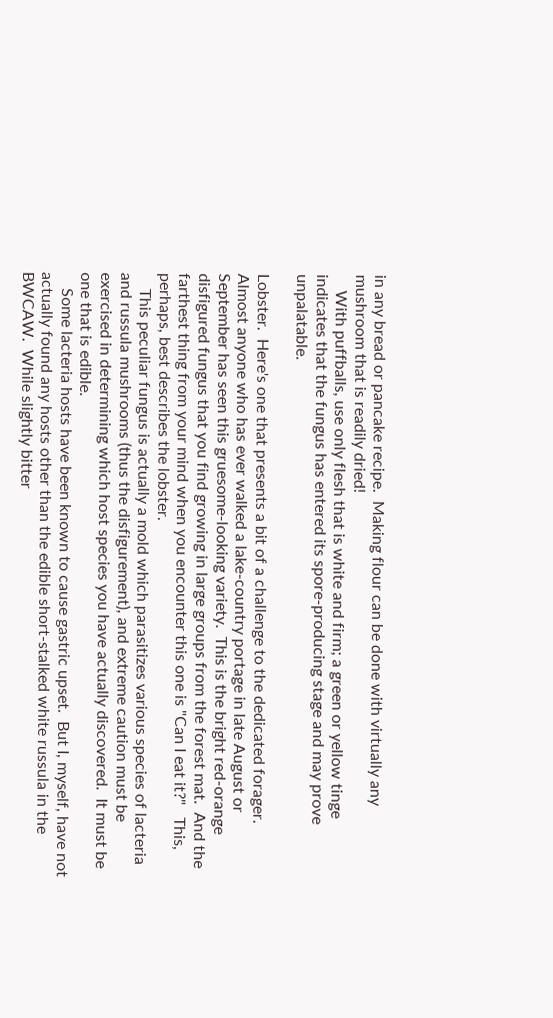in any bread or pancake recipe.  Making flour can be done with virtually any mushroom that is readily dried!
    With puffballs, use only flesh that is white and firm; a green or yellow tinge indicates that the fungus has entered its spore-producing stage and may prove unpalatable.

Lobster.  Here's one that presents a bit of a challenge to the dedicated forager.  Almost anyone who has ever walked a lake-country portage in late August or September has seen this gruesome-looking variety.  This is the bright red-orange disfigured fungus that you find growing in large groups from the forest mat.  And the farthest thing from your mind when you encounter this one is "Can I eat it?"   This, perhaps, best describes the lobster.
    This peculiar fungus is actually a mold which parasitizes various species of lacteria and russula mushrooms (thus the disfigurement), and extreme caution must be exercised in determining which host species you have actually discovered.  It must be one that is edible.
    Some lacteria hosts have been known to cause gastric upset.  But I, myself, have not actually found any hosts other than the edible short-stalked white russula in the BWCAW.  While slightly bitter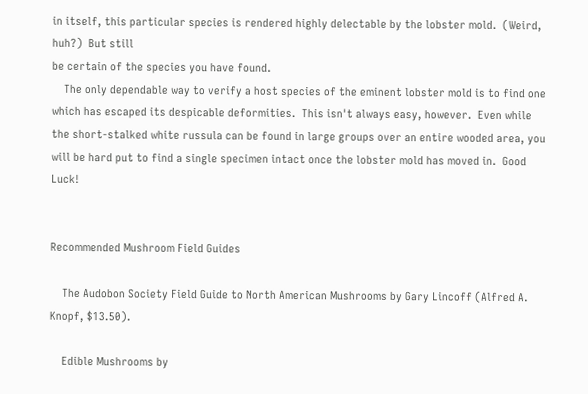in itself, this particular species is rendered highly delectable by the lobster mold.  (Weird, huh?)  But still
be certain of the species you have found.
    The only dependable way to verify a host species of the eminent lobster mold is to find one which has escaped its despicable deformities.  This isn't always easy, however.  Even while the short-stalked white russula can be found in large groups over an entire wooded area, you will be hard put to find a single specimen intact once the lobster mold has moved in.  Good Luck!


Recommended Mushroom Field Guides

    The Audobon Society Field Guide to North American Mushrooms by Gary Lincoff (Alfred A. Knopf, $13.50).

    Edible Mushrooms by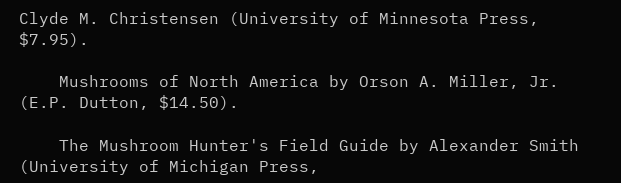Clyde M. Christensen (University of Minnesota Press, $7.95).

    Mushrooms of North America by Orson A. Miller, Jr. (E.P. Dutton, $14.50).

    The Mushroom Hunter's Field Guide by Alexander Smith (University of Michigan Press,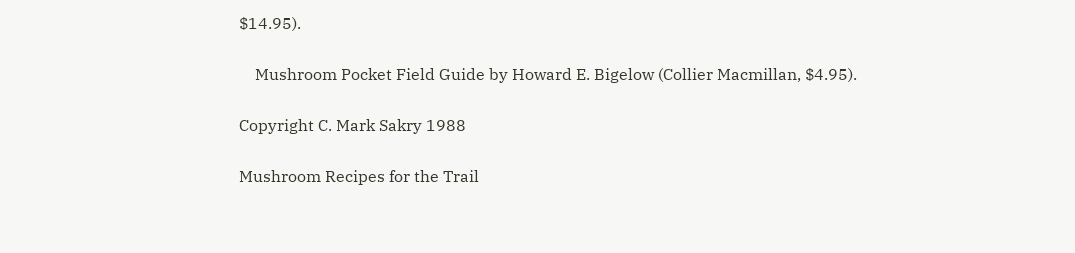$14.95).

    Mushroom Pocket Field Guide by Howard E. Bigelow (Collier Macmillan, $4.95).

Copyright C. Mark Sakry 1988

Mushroom Recipes for the Trail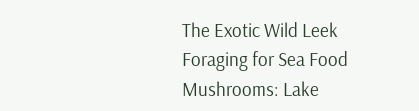The Exotic Wild Leek
Foraging for Sea Food
Mushrooms: Lake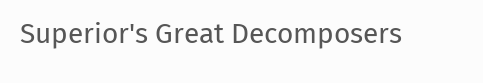Superior's Great Decomposers